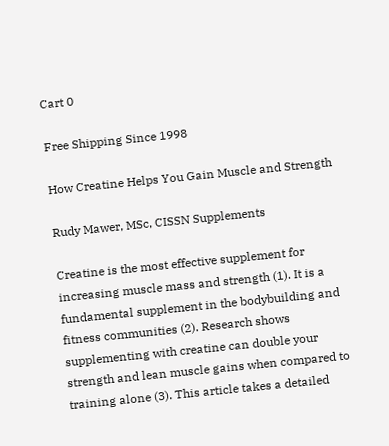Cart 0

Free Shipping Since 1998

How Creatine Helps You Gain Muscle and Strength

Rudy Mawer, MSc, CISSN Supplements

Creatine is the most effective supplement for increasing muscle mass and strength (1). It is a fundamental supplement in the bodybuilding and fitness communities (2). Research shows supplementing with creatine can double your strength and lean muscle gains when compared to training alone (3). This article takes a detailed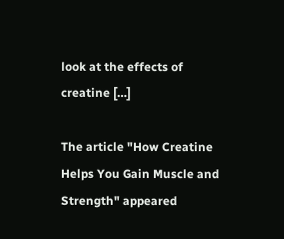look at the effects of creatine […]

The article "How Creatine Helps You Gain Muscle and Strength" appeared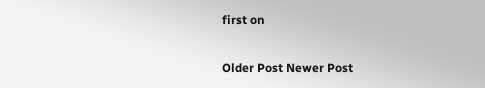first on

Older Post Newer Post